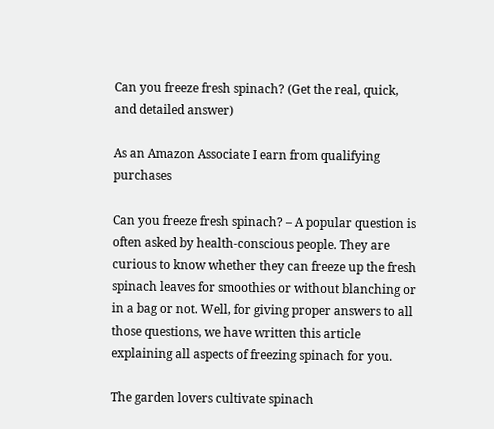Can you freeze fresh spinach? (Get the real, quick, and detailed answer)

As an Amazon Associate I earn from qualifying purchases

Can you freeze fresh spinach? – A popular question is often asked by health-conscious people. They are curious to know whether they can freeze up the fresh spinach leaves for smoothies or without blanching or in a bag or not. Well, for giving proper answers to all those questions, we have written this article explaining all aspects of freezing spinach for you.

The garden lovers cultivate spinach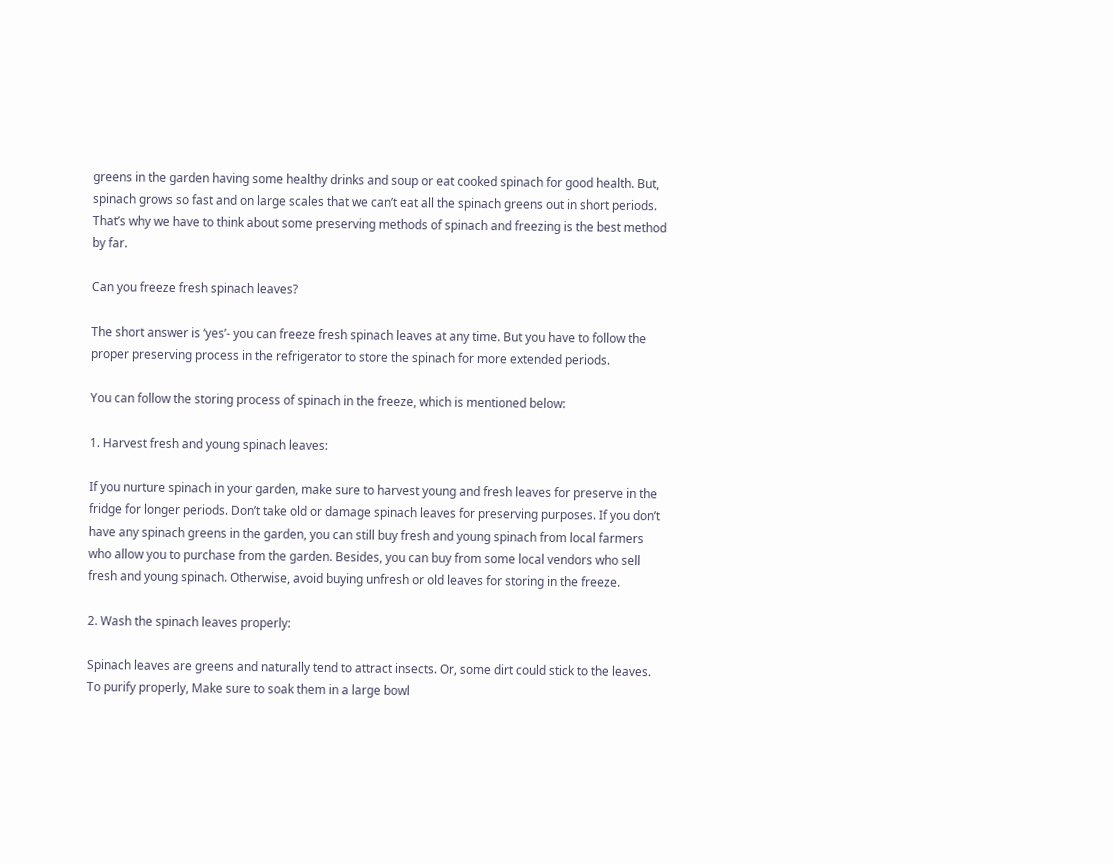greens in the garden having some healthy drinks and soup or eat cooked spinach for good health. But, spinach grows so fast and on large scales that we can’t eat all the spinach greens out in short periods. That’s why we have to think about some preserving methods of spinach and freezing is the best method by far.

Can you freeze fresh spinach leaves?

The short answer is ‘yes’- you can freeze fresh spinach leaves at any time. But you have to follow the proper preserving process in the refrigerator to store the spinach for more extended periods.

You can follow the storing process of spinach in the freeze, which is mentioned below:

1. Harvest fresh and young spinach leaves:

If you nurture spinach in your garden, make sure to harvest young and fresh leaves for preserve in the fridge for longer periods. Don’t take old or damage spinach leaves for preserving purposes. If you don’t have any spinach greens in the garden, you can still buy fresh and young spinach from local farmers who allow you to purchase from the garden. Besides, you can buy from some local vendors who sell fresh and young spinach. Otherwise, avoid buying unfresh or old leaves for storing in the freeze.

2. Wash the spinach leaves properly:

Spinach leaves are greens and naturally tend to attract insects. Or, some dirt could stick to the leaves. To purify properly, Make sure to soak them in a large bowl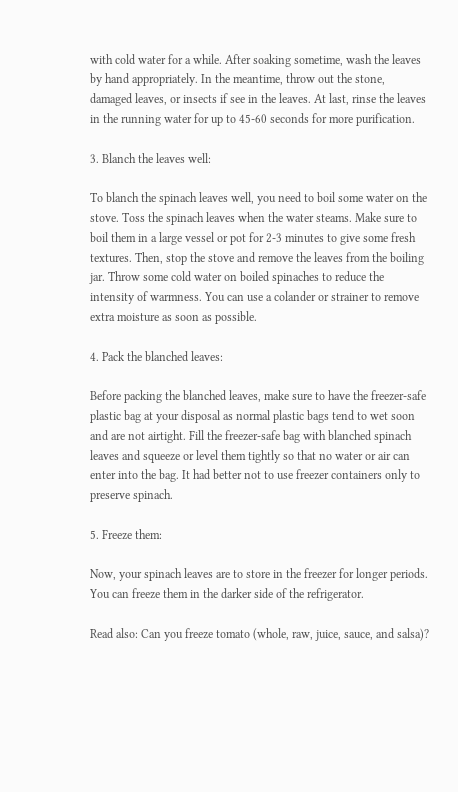with cold water for a while. After soaking sometime, wash the leaves by hand appropriately. In the meantime, throw out the stone, damaged leaves, or insects if see in the leaves. At last, rinse the leaves in the running water for up to 45-60 seconds for more purification.

3. Blanch the leaves well:

To blanch the spinach leaves well, you need to boil some water on the stove. Toss the spinach leaves when the water steams. Make sure to boil them in a large vessel or pot for 2-3 minutes to give some fresh textures. Then, stop the stove and remove the leaves from the boiling jar. Throw some cold water on boiled spinaches to reduce the intensity of warmness. You can use a colander or strainer to remove extra moisture as soon as possible.

4. Pack the blanched leaves:

Before packing the blanched leaves, make sure to have the freezer-safe plastic bag at your disposal as normal plastic bags tend to wet soon and are not airtight. Fill the freezer-safe bag with blanched spinach leaves and squeeze or level them tightly so that no water or air can enter into the bag. It had better not to use freezer containers only to preserve spinach.

5. Freeze them:

Now, your spinach leaves are to store in the freezer for longer periods. You can freeze them in the darker side of the refrigerator.

Read also: Can you freeze tomato (whole, raw, juice, sauce, and salsa)?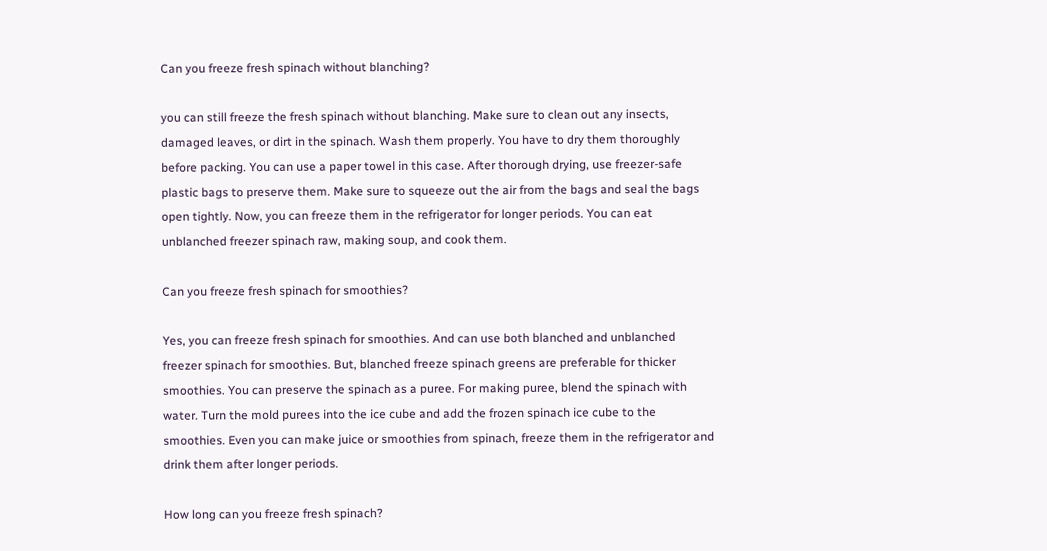Can you freeze fresh spinach without blanching?

you can still freeze the fresh spinach without blanching. Make sure to clean out any insects, damaged leaves, or dirt in the spinach. Wash them properly. You have to dry them thoroughly before packing. You can use a paper towel in this case. After thorough drying, use freezer-safe plastic bags to preserve them. Make sure to squeeze out the air from the bags and seal the bags open tightly. Now, you can freeze them in the refrigerator for longer periods. You can eat unblanched freezer spinach raw, making soup, and cook them.

Can you freeze fresh spinach for smoothies?

Yes, you can freeze fresh spinach for smoothies. And can use both blanched and unblanched freezer spinach for smoothies. But, blanched freeze spinach greens are preferable for thicker smoothies. You can preserve the spinach as a puree. For making puree, blend the spinach with water. Turn the mold purees into the ice cube and add the frozen spinach ice cube to the smoothies. Even you can make juice or smoothies from spinach, freeze them in the refrigerator and drink them after longer periods.

How long can you freeze fresh spinach?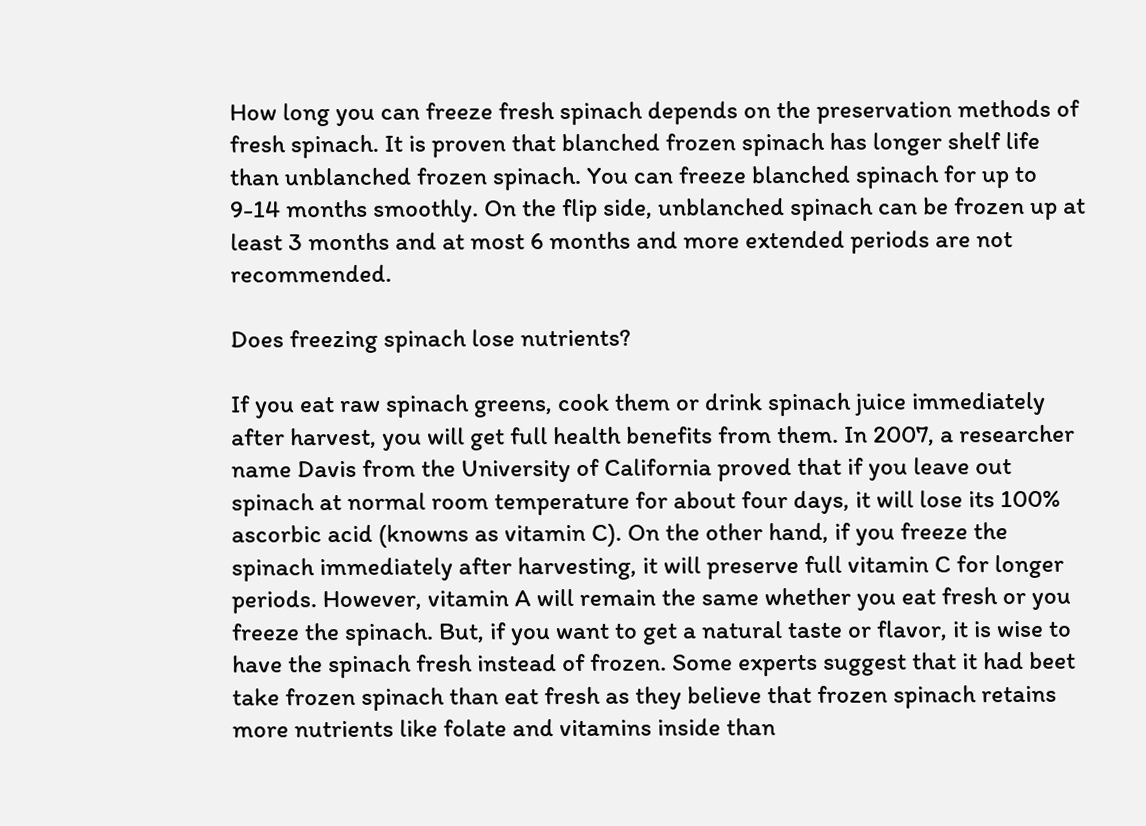How long you can freeze fresh spinach depends on the preservation methods of fresh spinach. It is proven that blanched frozen spinach has longer shelf life than unblanched frozen spinach. You can freeze blanched spinach for up to 9-14 months smoothly. On the flip side, unblanched spinach can be frozen up at least 3 months and at most 6 months and more extended periods are not recommended.

Does freezing spinach lose nutrients?

If you eat raw spinach greens, cook them or drink spinach juice immediately after harvest, you will get full health benefits from them. In 2007, a researcher name Davis from the University of California proved that if you leave out spinach at normal room temperature for about four days, it will lose its 100% ascorbic acid (knowns as vitamin C). On the other hand, if you freeze the spinach immediately after harvesting, it will preserve full vitamin C for longer periods. However, vitamin A will remain the same whether you eat fresh or you freeze the spinach. But, if you want to get a natural taste or flavor, it is wise to have the spinach fresh instead of frozen. Some experts suggest that it had beet take frozen spinach than eat fresh as they believe that frozen spinach retains more nutrients like folate and vitamins inside than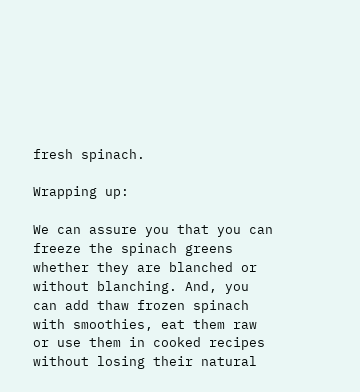fresh spinach.

Wrapping up:

We can assure you that you can freeze the spinach greens whether they are blanched or without blanching. And, you can add thaw frozen spinach with smoothies, eat them raw or use them in cooked recipes without losing their natural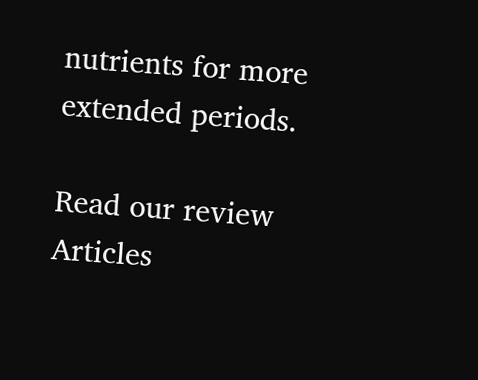nutrients for more extended periods.

Read our review Articles